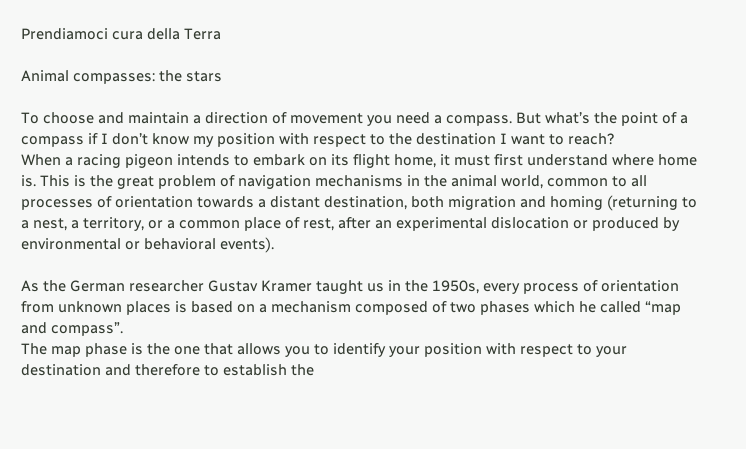Prendiamoci cura della Terra

Animal compasses: the stars

To choose and maintain a direction of movement you need a compass. But what’s the point of a compass if I don’t know my position with respect to the destination I want to reach?
When a racing pigeon intends to embark on its flight home, it must first understand where home is. This is the great problem of navigation mechanisms in the animal world, common to all processes of orientation towards a distant destination, both migration and homing (returning to a nest, a territory, or a common place of rest, after an experimental dislocation or produced by environmental or behavioral events).

As the German researcher Gustav Kramer taught us in the 1950s, every process of orientation from unknown places is based on a mechanism composed of two phases which he called “map and compass”.
The map phase is the one that allows you to identify your position with respect to your destination and therefore to establish the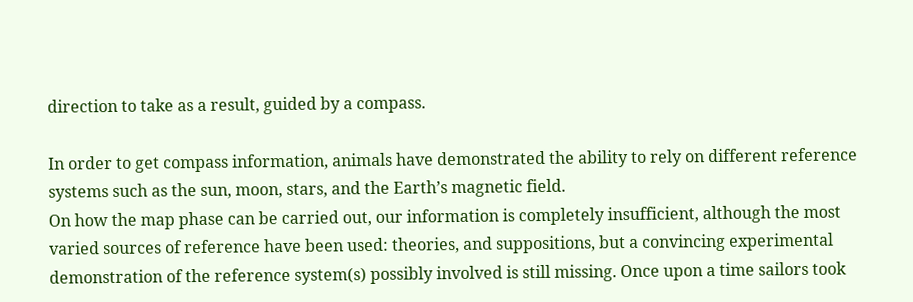direction to take as a result, guided by a compass.

In order to get compass information, animals have demonstrated the ability to rely on different reference systems such as the sun, moon, stars, and the Earth’s magnetic field.
On how the map phase can be carried out, our information is completely insufficient, although the most varied sources of reference have been used: theories, and suppositions, but a convincing experimental demonstration of the reference system(s) possibly involved is still missing. Once upon a time sailors took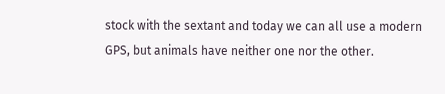stock with the sextant and today we can all use a modern GPS, but animals have neither one nor the other.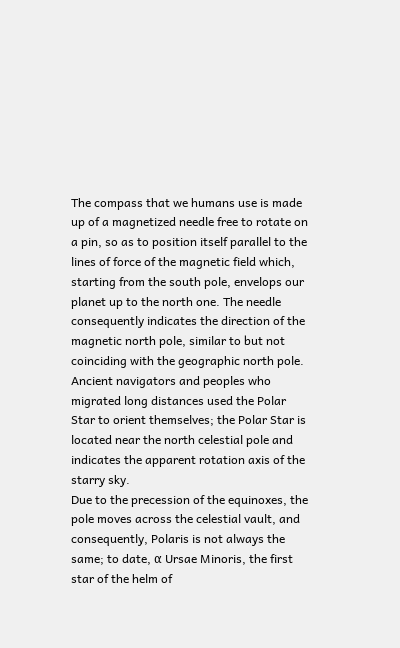The compass that we humans use is made up of a magnetized needle free to rotate on a pin, so as to position itself parallel to the lines of force of the magnetic field which, starting from the south pole, envelops our planet up to the north one. The needle consequently indicates the direction of the magnetic north pole, similar to but not coinciding with the geographic north pole. Ancient navigators and peoples who migrated long distances used the Polar Star to orient themselves; the Polar Star is located near the north celestial pole and indicates the apparent rotation axis of the starry sky.
Due to the precession of the equinoxes, the pole moves across the celestial vault, and consequently, Polaris is not always the same; to date, α Ursae Minoris, the first star of the helm of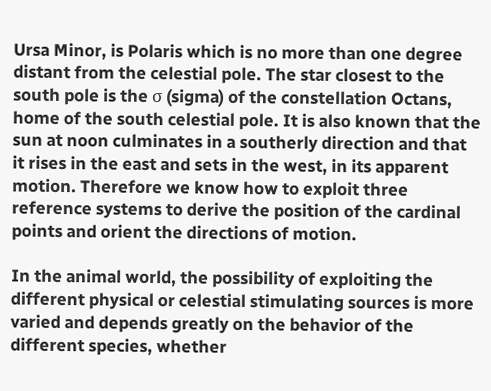Ursa Minor, is Polaris which is no more than one degree distant from the celestial pole. The star closest to the south pole is the σ (sigma) of the constellation Octans, home of the south celestial pole. It is also known that the sun at noon culminates in a southerly direction and that it rises in the east and sets in the west, in its apparent motion. Therefore we know how to exploit three reference systems to derive the position of the cardinal points and orient the directions of motion.

In the animal world, the possibility of exploiting the different physical or celestial stimulating sources is more varied and depends greatly on the behavior of the different species, whether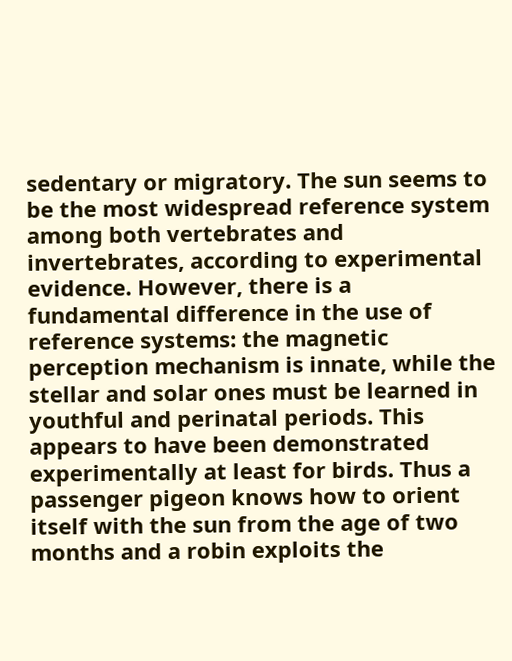sedentary or migratory. The sun seems to be the most widespread reference system among both vertebrates and invertebrates, according to experimental evidence. However, there is a fundamental difference in the use of reference systems: the magnetic perception mechanism is innate, while the stellar and solar ones must be learned in youthful and perinatal periods. This appears to have been demonstrated experimentally at least for birds. Thus a passenger pigeon knows how to orient itself with the sun from the age of two months and a robin exploits the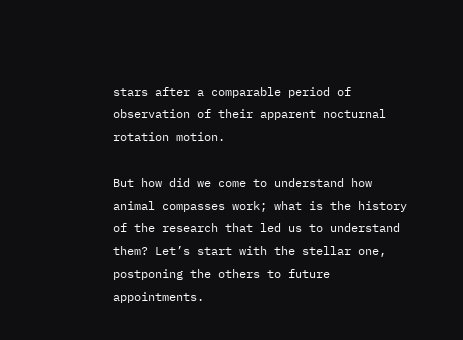stars after a comparable period of observation of their apparent nocturnal rotation motion.

But how did we come to understand how animal compasses work; what is the history of the research that led us to understand them? Let’s start with the stellar one, postponing the others to future appointments.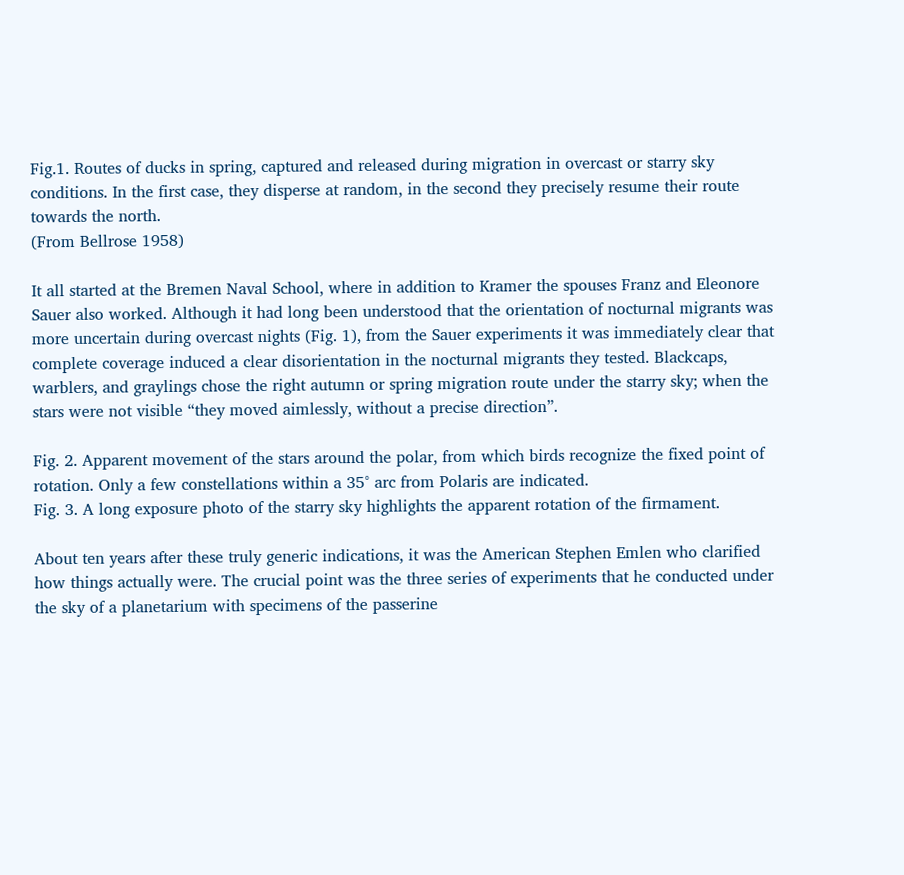Fig.1. Routes of ducks in spring, captured and released during migration in overcast or starry sky conditions. In the first case, they disperse at random, in the second they precisely resume their route towards the north.
(From Bellrose 1958)

It all started at the Bremen Naval School, where in addition to Kramer the spouses Franz and Eleonore Sauer also worked. Although it had long been understood that the orientation of nocturnal migrants was more uncertain during overcast nights (Fig. 1), from the Sauer experiments it was immediately clear that complete coverage induced a clear disorientation in the nocturnal migrants they tested. Blackcaps, warblers, and graylings chose the right autumn or spring migration route under the starry sky; when the stars were not visible “they moved aimlessly, without a precise direction”.

Fig. 2. Apparent movement of the stars around the polar, from which birds recognize the fixed point of rotation. Only a few constellations within a 35° arc from Polaris are indicated.
Fig. 3. A long exposure photo of the starry sky highlights the apparent rotation of the firmament.

About ten years after these truly generic indications, it was the American Stephen Emlen who clarified how things actually were. The crucial point was the three series of experiments that he conducted under the sky of a planetarium with specimens of the passerine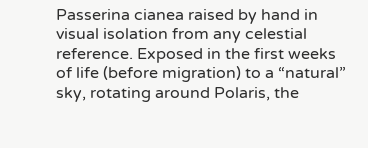Passerina cianea raised by hand in visual isolation from any celestial reference. Exposed in the first weeks of life (before migration) to a “natural” sky, rotating around Polaris, the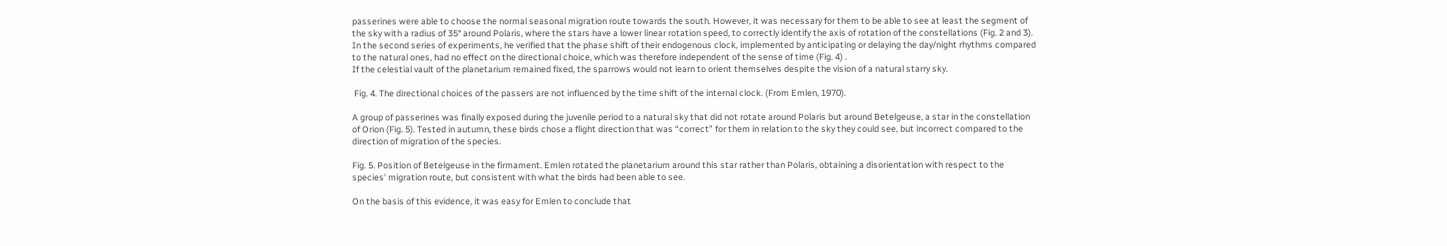passerines were able to choose the normal seasonal migration route towards the south. However, it was necessary for them to be able to see at least the segment of the sky with a radius of 35° around Polaris, where the stars have a lower linear rotation speed, to correctly identify the axis of rotation of the constellations (Fig. 2 and 3).
In the second series of experiments, he verified that the phase shift of their endogenous clock, implemented by anticipating or delaying the day/night rhythms compared to the natural ones, had no effect on the directional choice, which was therefore independent of the sense of time (Fig. 4) .
If the celestial vault of the planetarium remained fixed, the sparrows would not learn to orient themselves despite the vision of a natural starry sky.

 Fig. 4. The directional choices of the passers are not influenced by the time shift of the internal clock. (From Emlen, 1970).

A group of passerines was finally exposed during the juvenile period to a natural sky that did not rotate around Polaris but around Betelgeuse, a star in the constellation of Orion (Fig. 5). Tested in autumn, these birds chose a flight direction that was “correct” for them in relation to the sky they could see, but incorrect compared to the direction of migration of the species.

Fig. 5. Position of Betelgeuse in the firmament. Emlen rotated the planetarium around this star rather than Polaris, obtaining a disorientation with respect to the species’ migration route, but consistent with what the birds had been able to see.

On the basis of this evidence, it was easy for Emlen to conclude that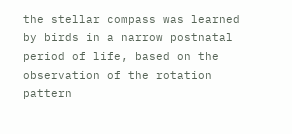the stellar compass was learned by birds in a narrow postnatal period of life, based on the observation of the rotation pattern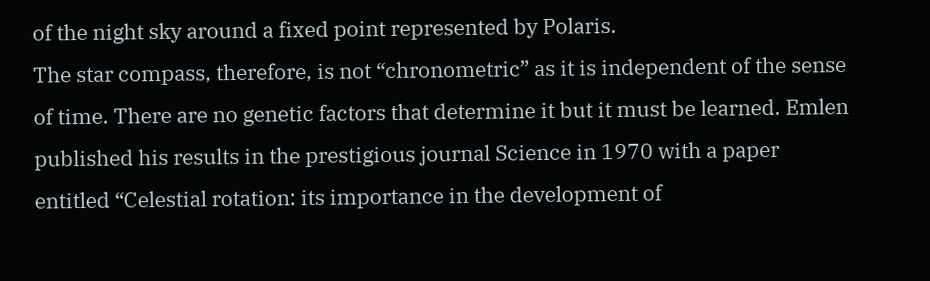of the night sky around a fixed point represented by Polaris.
The star compass, therefore, is not “chronometric” as it is independent of the sense of time. There are no genetic factors that determine it but it must be learned. Emlen published his results in the prestigious journal Science in 1970 with a paper entitled “Celestial rotation: its importance in the development of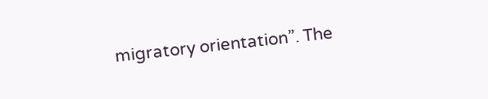migratory orientation”. The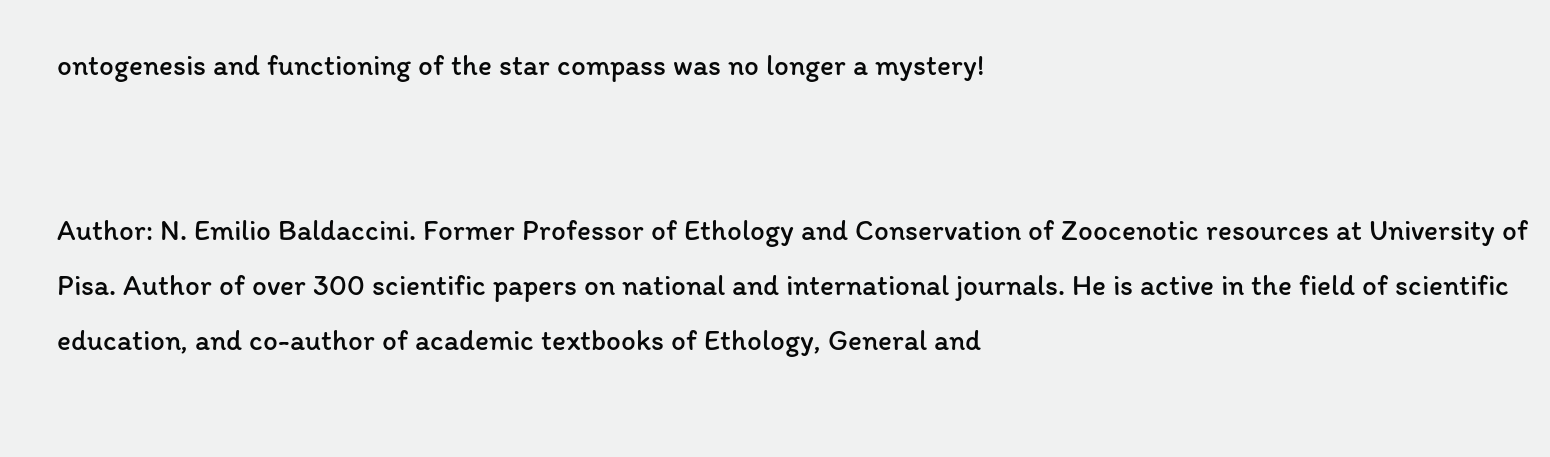ontogenesis and functioning of the star compass was no longer a mystery!


Author: N. Emilio Baldaccini. Former Professor of Ethology and Conservation of Zoocenotic resources at University of Pisa. Author of over 300 scientific papers on national and international journals. He is active in the field of scientific education, and co-author of academic textbooks of Ethology, General and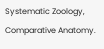Systematic Zoology, Comparative Anatomy.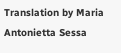Translation by Maria Antonietta Sessa